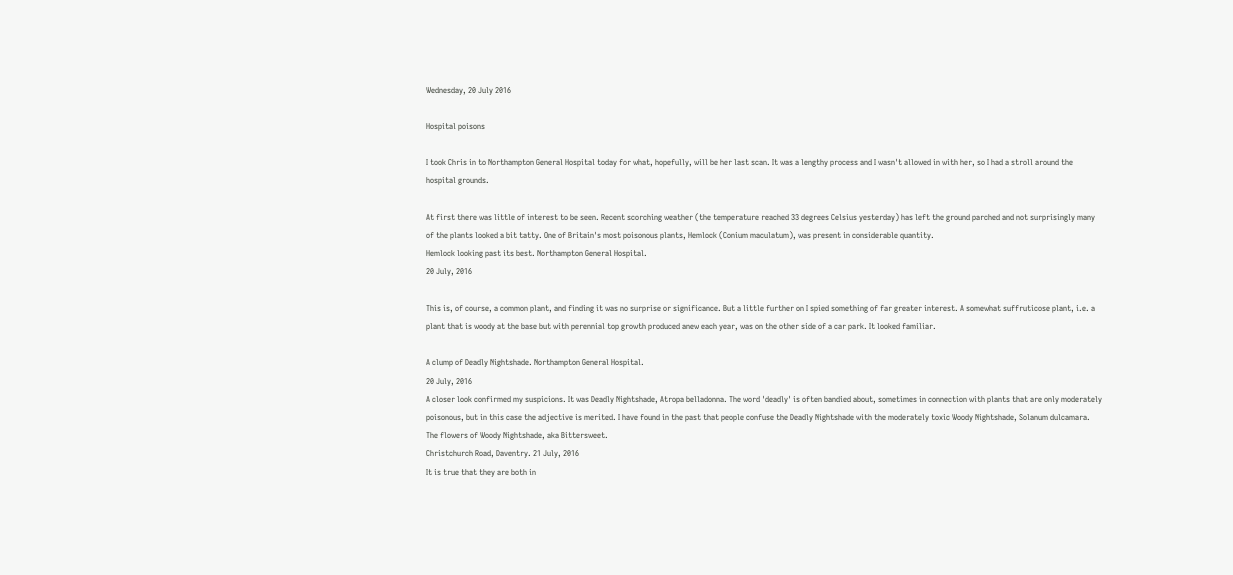Wednesday, 20 July 2016

Hospital poisons

I took Chris in to Northampton General Hospital today for what, hopefully, will be her last scan. It was a lengthy process and I wasn't allowed in with her, so I had a stroll around the hospital grounds.

At first there was little of interest to be seen. Recent scorching weather (the temperature reached 33 degrees Celsius yesterday) has left the ground parched and not surprisingly many of the plants looked a bit tatty. One of Britain's most poisonous plants, Hemlock (Conium maculatum), was present in considerable quantity.
Hemlock looking past its best. Northampton General Hospital.
20 July, 2016

This is, of course, a common plant, and finding it was no surprise or significance. But a little further on I spied something of far greater interest. A somewhat suffruticose plant, i.e. a plant that is woody at the base but with perennial top growth produced anew each year, was on the other side of a car park. It looked familiar.

A clump of Deadly Nightshade. Northampton General Hospital.
20 July, 2016
A closer look confirmed my suspicions. It was Deadly Nightshade, Atropa belladonna. The word 'deadly' is often bandied about, sometimes in connection with plants that are only moderately poisonous, but in this case the adjective is merited. I have found in the past that people confuse the Deadly Nightshade with the moderately toxic Woody Nightshade, Solanum dulcamara.
The flowers of Woody Nightshade, aka Bittersweet.
Christchurch Road, Daventry. 21 July, 2016
It is true that they are both in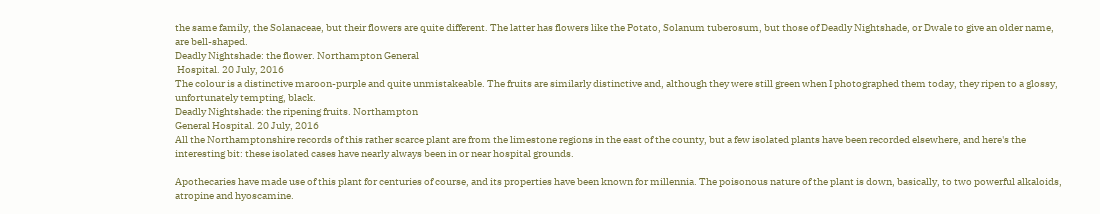the same family, the Solanaceae, but their flowers are quite different. The latter has flowers like the Potato, Solanum tuberosum, but those of Deadly Nightshade, or Dwale to give an older name, are bell-shaped.
Deadly Nightshade: the flower. Northampton General
 Hospital. 20 July, 2016
The colour is a distinctive maroon-purple and quite unmistakeable. The fruits are similarly distinctive and, although they were still green when I photographed them today, they ripen to a glossy, unfortunately tempting, black.
Deadly Nightshade: the ripening fruits. Northampton
General Hospital. 20 July, 2016
All the Northamptonshire records of this rather scarce plant are from the limestone regions in the east of the county, but a few isolated plants have been recorded elsewhere, and here's the interesting bit: these isolated cases have nearly always been in or near hospital grounds.

Apothecaries have made use of this plant for centuries of course, and its properties have been known for millennia. The poisonous nature of the plant is down, basically, to two powerful alkaloids, atropine and hyoscamine.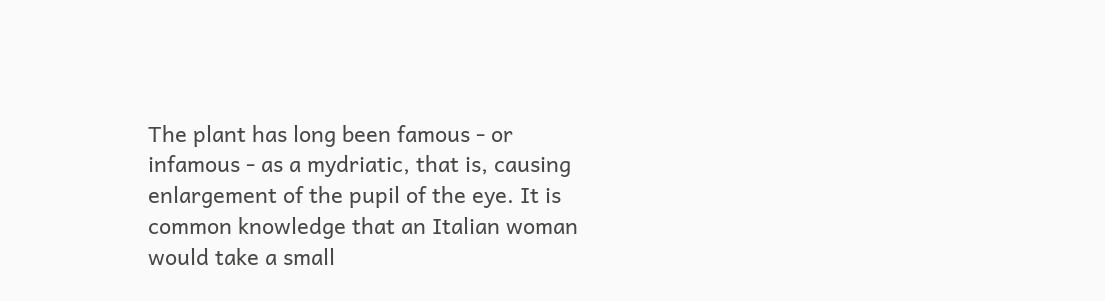The plant has long been famous - or infamous - as a mydriatic, that is, causing enlargement of the pupil of the eye. It is common knowledge that an Italian woman would take a small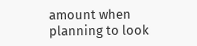amount when planning to look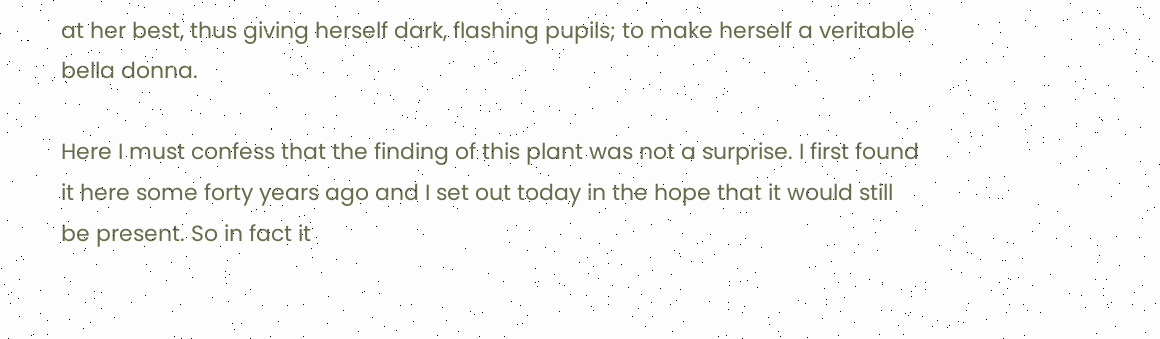at her best, thus giving herself dark, flashing pupils; to make herself a veritable bella donna.

Here I must confess that the finding of this plant was not a surprise. I first found it here some forty years ago and I set out today in the hope that it would still be present. So in fact it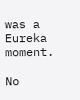was a Eureka moment.

No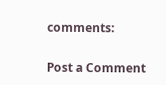comments:

Post a Comment